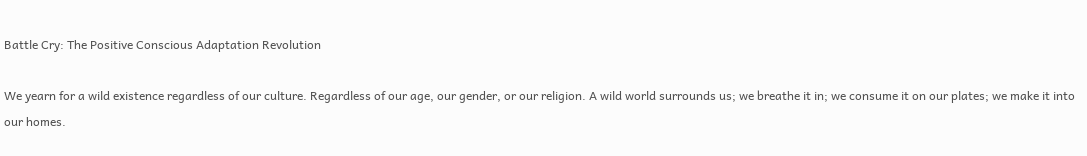Battle Cry: The Positive Conscious Adaptation Revolution

We yearn for a wild existence regardless of our culture. Regardless of our age, our gender, or our religion. A wild world surrounds us; we breathe it in; we consume it on our plates; we make it into our homes.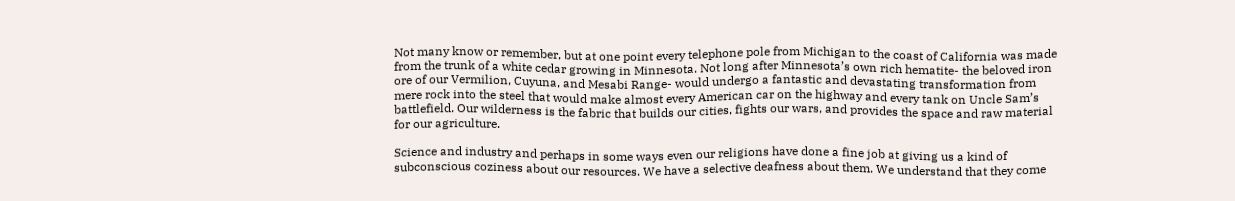Not many know or remember, but at one point every telephone pole from Michigan to the coast of California was made from the trunk of a white cedar growing in Minnesota. Not long after Minnesota’s own rich hematite- the beloved iron ore of our Vermilion, Cuyuna, and Mesabi Range- would undergo a fantastic and devastating transformation from mere rock into the steel that would make almost every American car on the highway and every tank on Uncle Sam’s battlefield. Our wilderness is the fabric that builds our cities, fights our wars, and provides the space and raw material for our agriculture.

Science and industry and perhaps in some ways even our religions have done a fine job at giving us a kind of subconscious coziness about our resources. We have a selective deafness about them. We understand that they come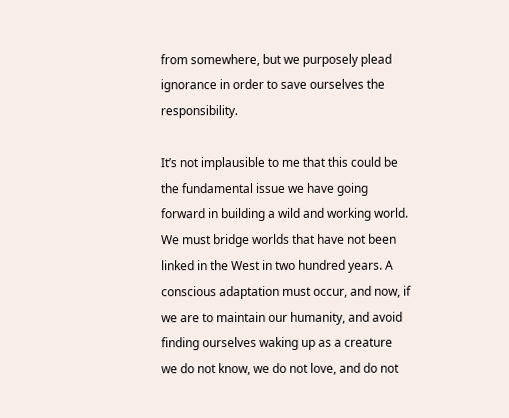from somewhere, but we purposely plead ignorance in order to save ourselves the responsibility.

It’s not implausible to me that this could be the fundamental issue we have going forward in building a wild and working world. We must bridge worlds that have not been linked in the West in two hundred years. A conscious adaptation must occur, and now, if we are to maintain our humanity, and avoid finding ourselves waking up as a creature we do not know, we do not love, and do not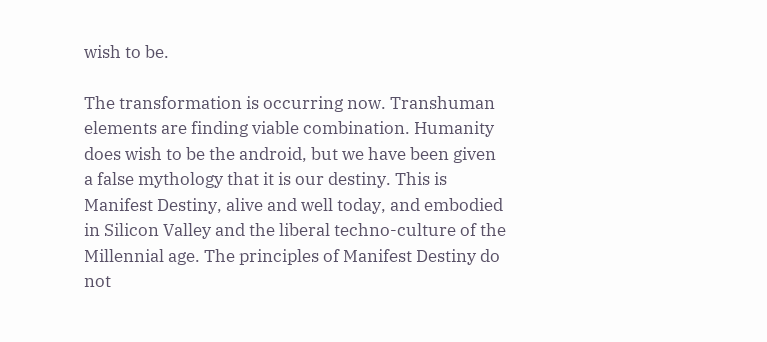wish to be.

The transformation is occurring now. Transhuman elements are finding viable combination. Humanity does wish to be the android, but we have been given a false mythology that it is our destiny. This is Manifest Destiny, alive and well today, and embodied in Silicon Valley and the liberal techno-culture of the Millennial age. The principles of Manifest Destiny do not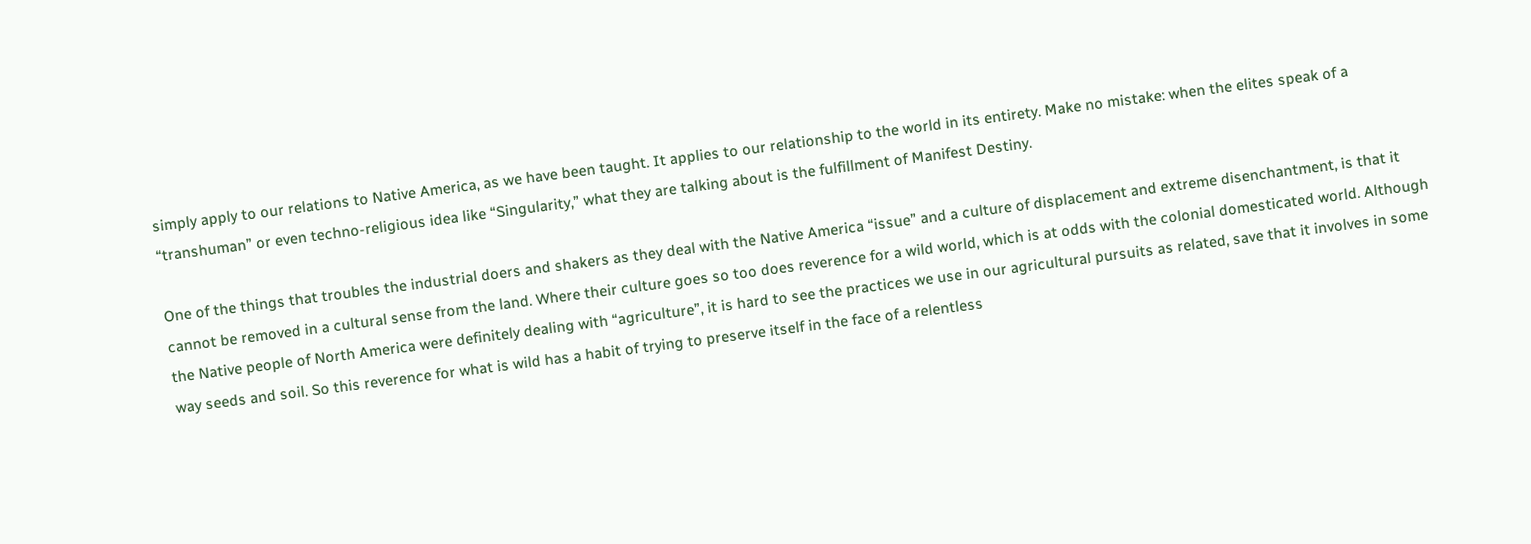simply apply to our relations to Native America, as we have been taught. It applies to our relationship to the world in its entirety. Make no mistake: when the elites speak of a “transhuman” or even techno-religious idea like “Singularity,” what they are talking about is the fulfillment of Manifest Destiny.

One of the things that troubles the industrial doers and shakers as they deal with the Native America “issue” and a culture of displacement and extreme disenchantment, is that it cannot be removed in a cultural sense from the land. Where their culture goes so too does reverence for a wild world, which is at odds with the colonial domesticated world. Although the Native people of North America were definitely dealing with “agriculture”, it is hard to see the practices we use in our agricultural pursuits as related, save that it involves in some way seeds and soil. So this reverence for what is wild has a habit of trying to preserve itself in the face of a relentless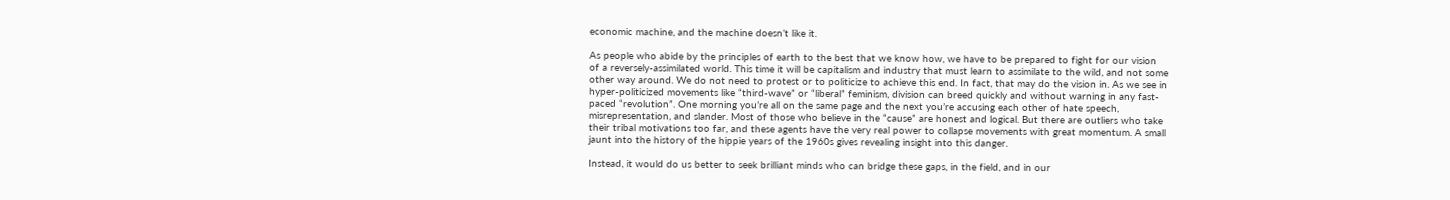economic machine, and the machine doesn’t like it.

As people who abide by the principles of earth to the best that we know how, we have to be prepared to fight for our vision of a reversely-assimilated world. This time it will be capitalism and industry that must learn to assimilate to the wild, and not some other way around. We do not need to protest or to politicize to achieve this end. In fact, that may do the vision in. As we see in hyper-politicized movements like “third-wave” or “liberal” feminism, division can breed quickly and without warning in any fast-paced “revolution”. One morning you’re all on the same page and the next you’re accusing each other of hate speech, misrepresentation, and slander. Most of those who believe in the “cause” are honest and logical. But there are outliers who take their tribal motivations too far, and these agents have the very real power to collapse movements with great momentum. A small jaunt into the history of the hippie years of the 1960s gives revealing insight into this danger.

Instead, it would do us better to seek brilliant minds who can bridge these gaps, in the field, and in our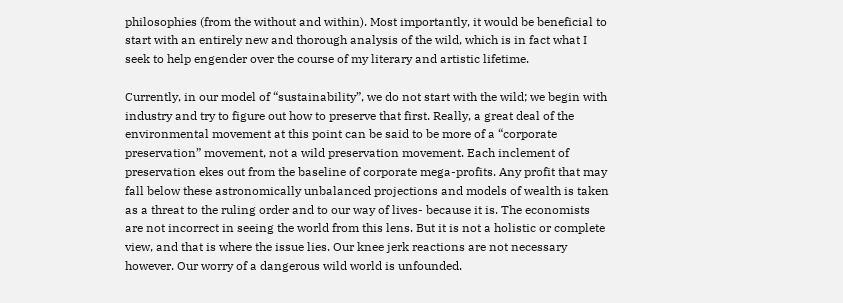philosophies (from the without and within). Most importantly, it would be beneficial to start with an entirely new and thorough analysis of the wild, which is in fact what I seek to help engender over the course of my literary and artistic lifetime.

Currently, in our model of “sustainability”, we do not start with the wild; we begin with industry and try to figure out how to preserve that first. Really, a great deal of the environmental movement at this point can be said to be more of a “corporate preservation” movement, not a wild preservation movement. Each inclement of preservation ekes out from the baseline of corporate mega-profits. Any profit that may fall below these astronomically unbalanced projections and models of wealth is taken as a threat to the ruling order and to our way of lives- because it is. The economists are not incorrect in seeing the world from this lens. But it is not a holistic or complete view, and that is where the issue lies. Our knee jerk reactions are not necessary however. Our worry of a dangerous wild world is unfounded.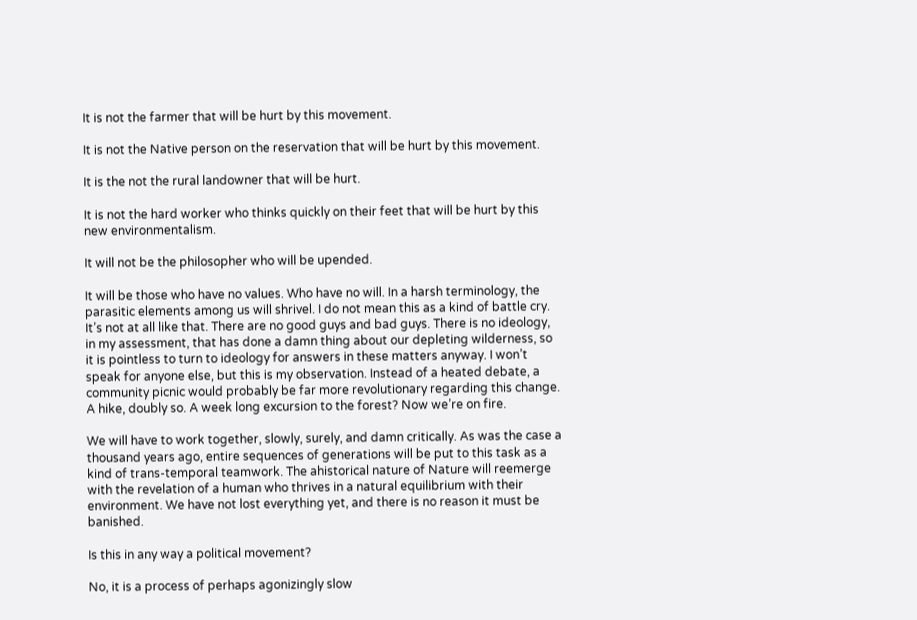It is not the farmer that will be hurt by this movement.

It is not the Native person on the reservation that will be hurt by this movement.

It is the not the rural landowner that will be hurt.

It is not the hard worker who thinks quickly on their feet that will be hurt by this new environmentalism.

It will not be the philosopher who will be upended.

It will be those who have no values. Who have no will. In a harsh terminology, the parasitic elements among us will shrivel. I do not mean this as a kind of battle cry. It’s not at all like that. There are no good guys and bad guys. There is no ideology, in my assessment, that has done a damn thing about our depleting wilderness, so it is pointless to turn to ideology for answers in these matters anyway. I won’t speak for anyone else, but this is my observation. Instead of a heated debate, a community picnic would probably be far more revolutionary regarding this change. A hike, doubly so. A week long excursion to the forest? Now we’re on fire.

We will have to work together, slowly, surely, and damn critically. As was the case a thousand years ago, entire sequences of generations will be put to this task as a kind of trans-temporal teamwork. The ahistorical nature of Nature will reemerge with the revelation of a human who thrives in a natural equilibrium with their environment. We have not lost everything yet, and there is no reason it must be banished.

Is this in any way a political movement?

No, it is a process of perhaps agonizingly slow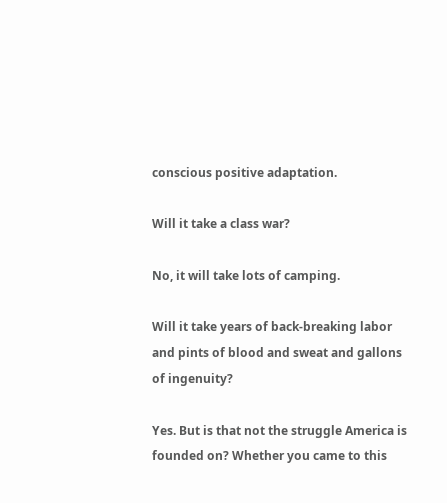conscious positive adaptation.

Will it take a class war?

No, it will take lots of camping.

Will it take years of back-breaking labor and pints of blood and sweat and gallons of ingenuity?

Yes. But is that not the struggle America is founded on? Whether you came to this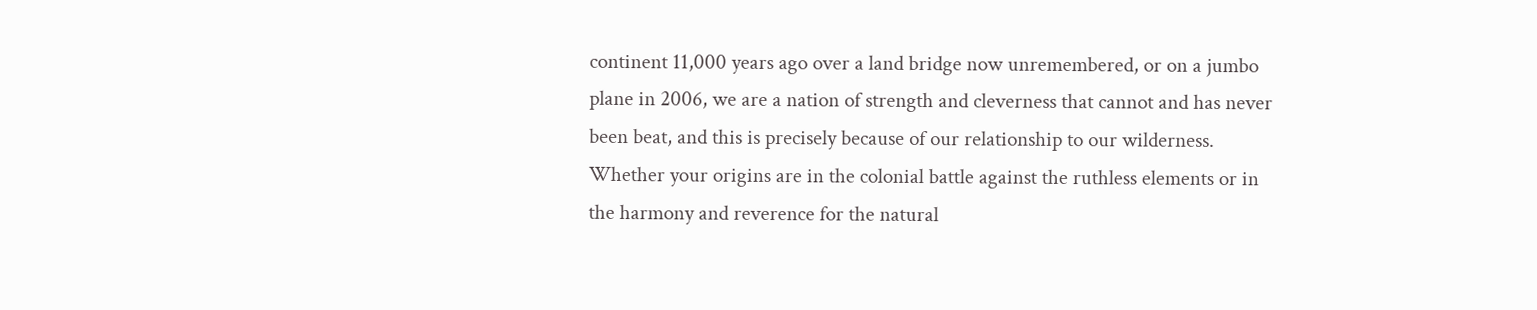continent 11,000 years ago over a land bridge now unremembered, or on a jumbo plane in 2006, we are a nation of strength and cleverness that cannot and has never been beat, and this is precisely because of our relationship to our wilderness. Whether your origins are in the colonial battle against the ruthless elements or in the harmony and reverence for the natural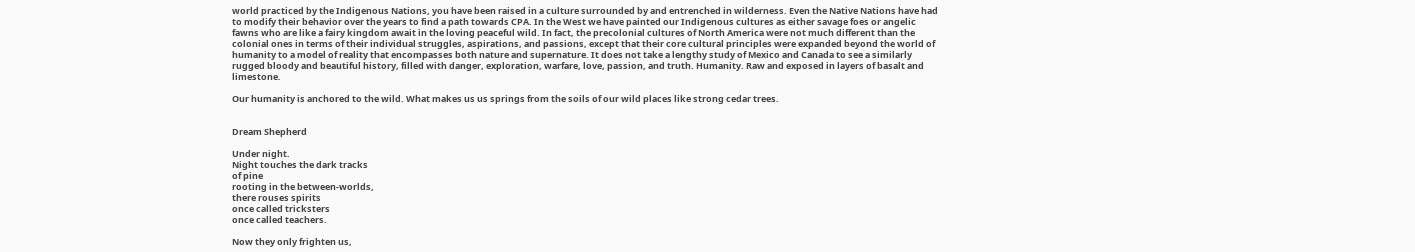world practiced by the Indigenous Nations, you have been raised in a culture surrounded by and entrenched in wilderness. Even the Native Nations have had to modify their behavior over the years to find a path towards CPA. In the West we have painted our Indigenous cultures as either savage foes or angelic fawns who are like a fairy kingdom await in the loving peaceful wild. In fact, the precolonial cultures of North America were not much different than the colonial ones in terms of their individual struggles, aspirations, and passions, except that their core cultural principles were expanded beyond the world of humanity to a model of reality that encompasses both nature and supernature. It does not take a lengthy study of Mexico and Canada to see a similarly rugged bloody and beautiful history, filled with danger, exploration, warfare, love, passion, and truth. Humanity. Raw and exposed in layers of basalt and limestone.

Our humanity is anchored to the wild. What makes us us springs from the soils of our wild places like strong cedar trees.


Dream Shepherd

Under night.
Night touches the dark tracks
of pine
rooting in the between-worlds,
there rouses spirits
once called tricksters
once called teachers.

Now they only frighten us,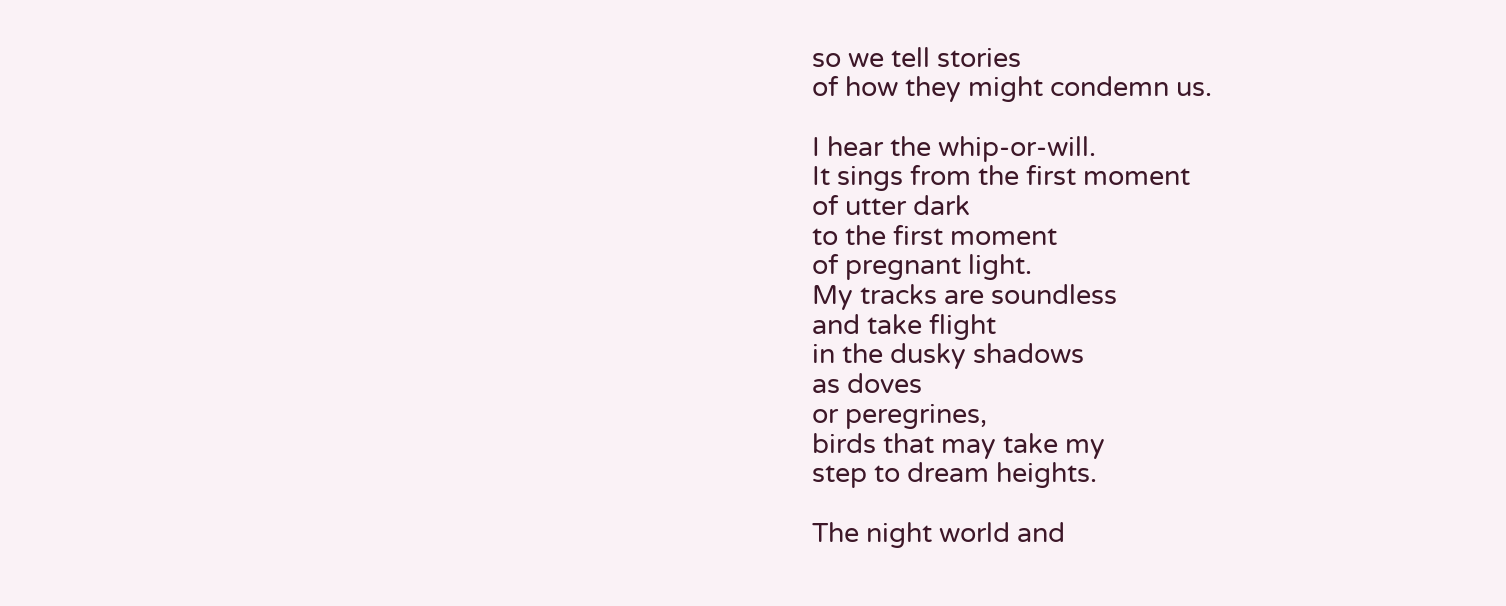so we tell stories
of how they might condemn us.

I hear the whip-or-will.
It sings from the first moment
of utter dark
to the first moment
of pregnant light.
My tracks are soundless
and take flight
in the dusky shadows
as doves
or peregrines,
birds that may take my
step to dream heights.

The night world and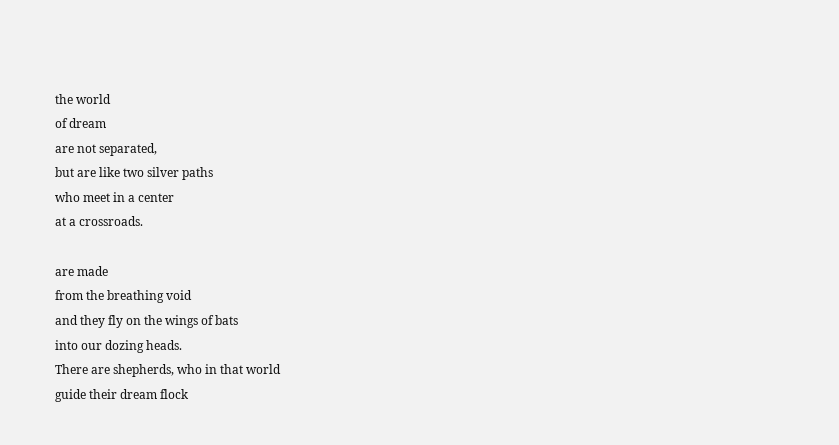the world
of dream
are not separated,
but are like two silver paths
who meet in a center
at a crossroads.

are made
from the breathing void
and they fly on the wings of bats
into our dozing heads.
There are shepherds, who in that world
guide their dream flock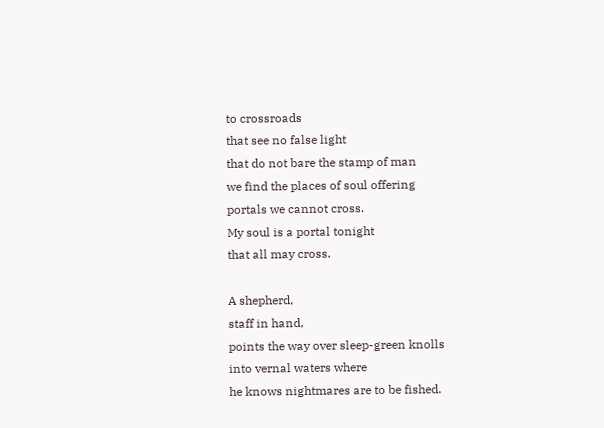to crossroads
that see no false light
that do not bare the stamp of man
we find the places of soul offering
portals we cannot cross.
My soul is a portal tonight
that all may cross.

A shepherd,
staff in hand,
points the way over sleep-green knolls
into vernal waters where
he knows nightmares are to be fished.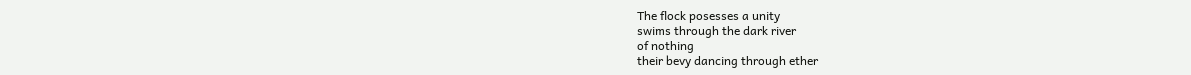The flock posesses a unity
swims through the dark river
of nothing
their bevy dancing through ether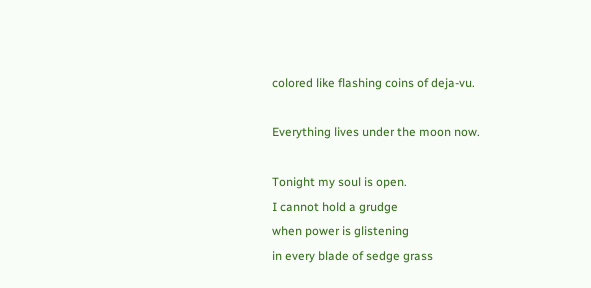colored like flashing coins of deja-vu.

Everything lives under the moon now.

Tonight my soul is open.
I cannot hold a grudge
when power is glistening
in every blade of sedge grass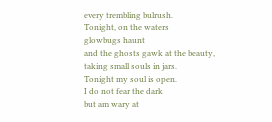every trembling bulrush.
Tonight, on the waters
glowbugs haunt
and the ghosts gawk at the beauty,
taking small souls in jars.
Tonight my soul is open.
I do not fear the dark
but am wary at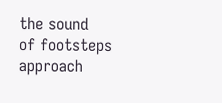the sound
of footsteps approach